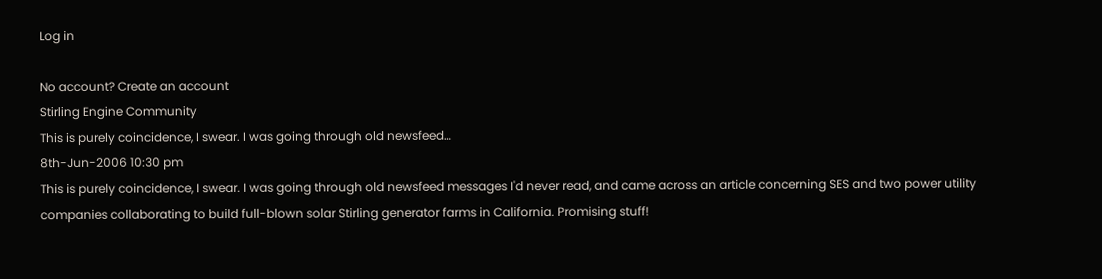Log in

No account? Create an account
Stirling Engine Community
This is purely coincidence, I swear. I was going through old newsfeed…
8th-Jun-2006 10:30 pm
This is purely coincidence, I swear. I was going through old newsfeed messages I'd never read, and came across an article concerning SES and two power utility companies collaborating to build full-blown solar Stirling generator farms in California. Promising stuff!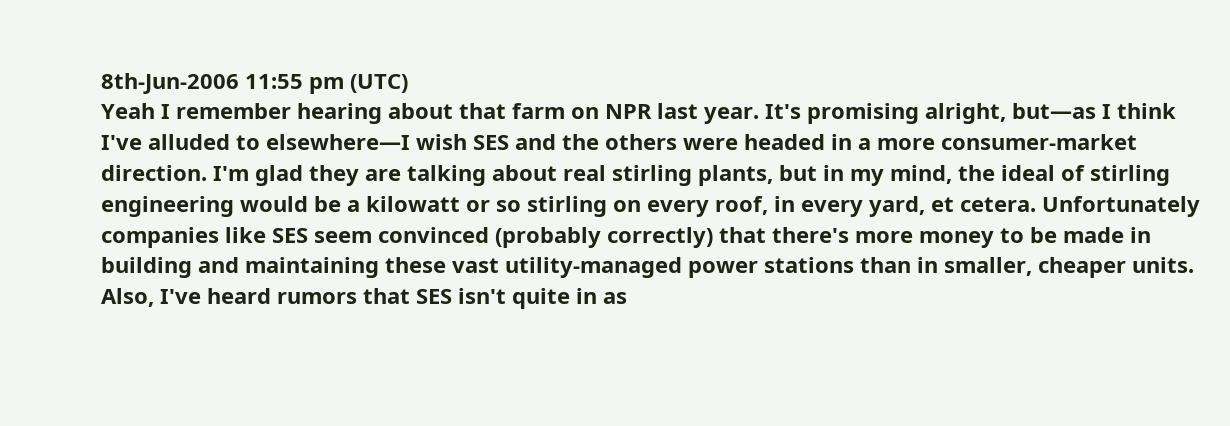8th-Jun-2006 11:55 pm (UTC)
Yeah I remember hearing about that farm on NPR last year. It's promising alright, but—as I think I've alluded to elsewhere—I wish SES and the others were headed in a more consumer-market direction. I'm glad they are talking about real stirling plants, but in my mind, the ideal of stirling engineering would be a kilowatt or so stirling on every roof, in every yard, et cetera. Unfortunately companies like SES seem convinced (probably correctly) that there's more money to be made in building and maintaining these vast utility-managed power stations than in smaller, cheaper units. Also, I've heard rumors that SES isn't quite in as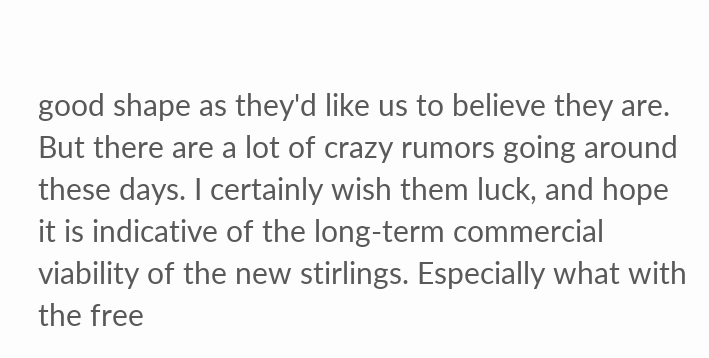good shape as they'd like us to believe they are. But there are a lot of crazy rumors going around these days. I certainly wish them luck, and hope it is indicative of the long-term commercial viability of the new stirlings. Especially what with the free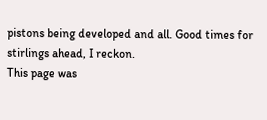pistons being developed and all. Good times for stirlings ahead, I reckon.
This page was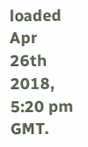loaded Apr 26th 2018, 5:20 pm GMT.